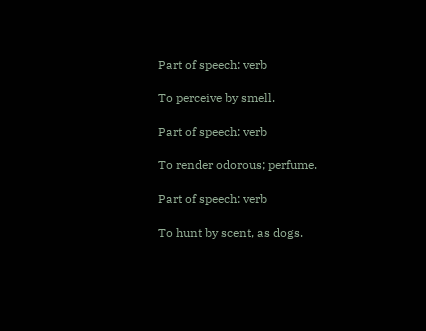Part of speech: verb

To perceive by smell.

Part of speech: verb

To render odorous; perfume.

Part of speech: verb

To hunt by scent, as dogs.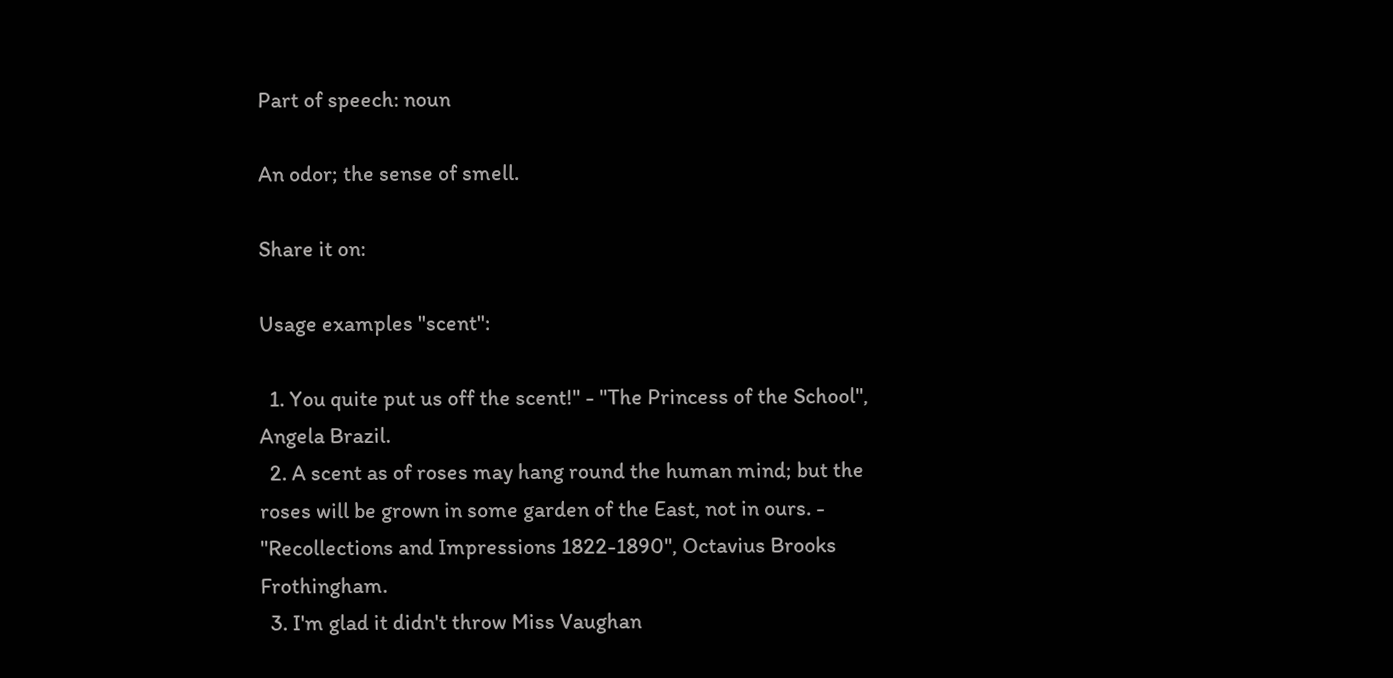Part of speech: noun

An odor; the sense of smell.

Share it on:

Usage examples "scent":

  1. You quite put us off the scent!" - "The Princess of the School", Angela Brazil.
  2. A scent as of roses may hang round the human mind; but the roses will be grown in some garden of the East, not in ours. - "Recollections and Impressions 1822-1890", Octavius Brooks Frothingham.
  3. I'm glad it didn't throw Miss Vaughan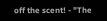off the scent! - "The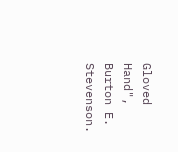Gloved Hand", Burton E. Stevenson.